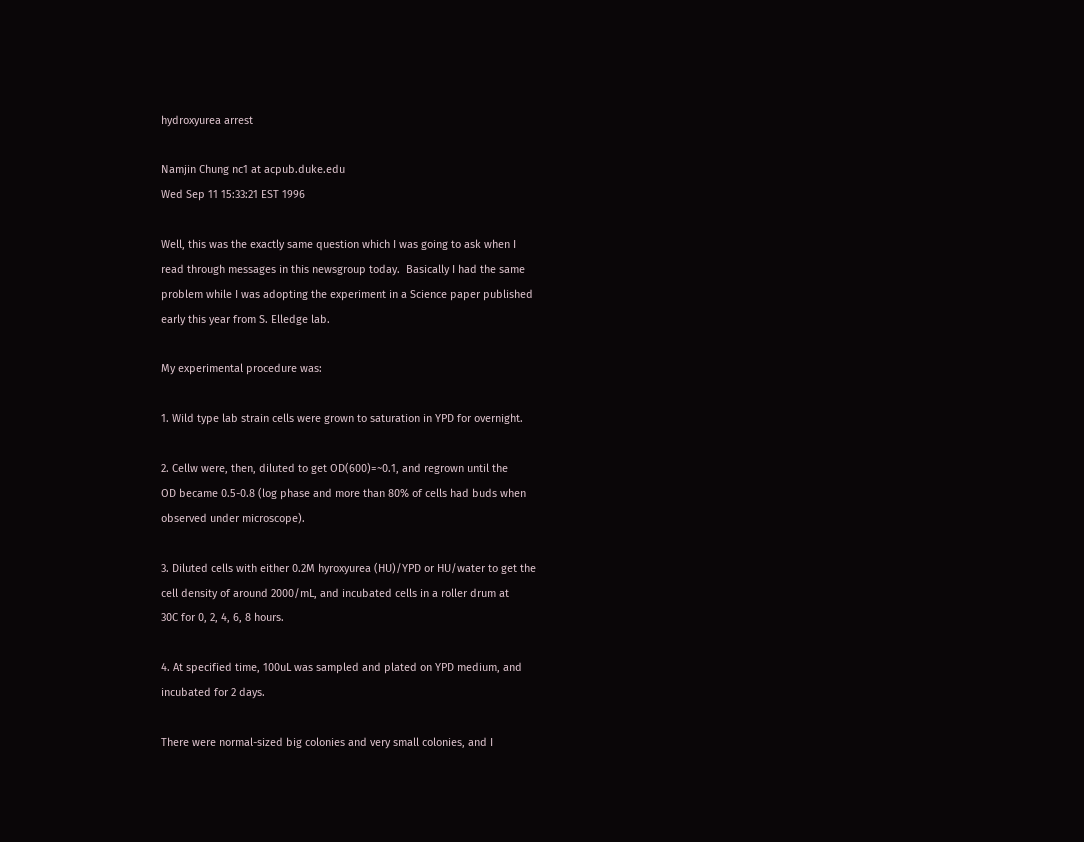hydroxyurea arrest

Namjin Chung nc1 at acpub.duke.edu
Wed Sep 11 15:33:21 EST 1996

Well, this was the exactly same question which I was going to ask when I
read through messages in this newsgroup today.  Basically I had the same
problem while I was adopting the experiment in a Science paper published
early this year from S. Elledge lab.

My experimental procedure was:

1. Wild type lab strain cells were grown to saturation in YPD for overnight.

2. Cellw were, then, diluted to get OD(600)=~0.1, and regrown until the
OD became 0.5-0.8 (log phase and more than 80% of cells had buds when
observed under microscope).

3. Diluted cells with either 0.2M hyroxyurea (HU)/YPD or HU/water to get the
cell density of around 2000/mL, and incubated cells in a roller drum at
30C for 0, 2, 4, 6, 8 hours.

4. At specified time, 100uL was sampled and plated on YPD medium, and
incubated for 2 days.

There were normal-sized big colonies and very small colonies, and I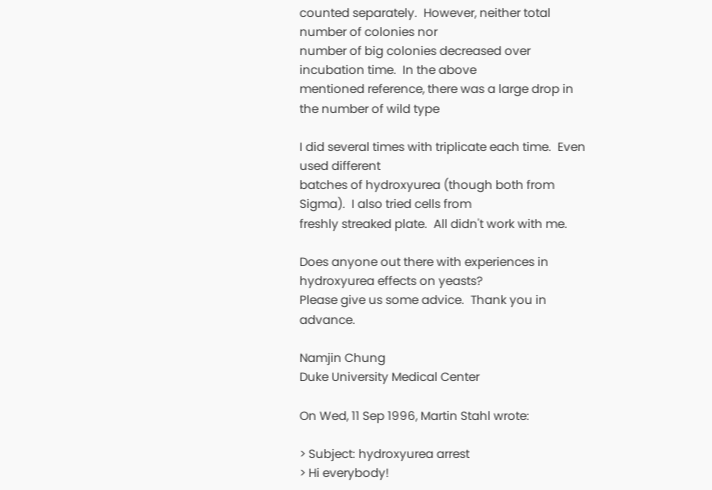counted separately.  However, neither total number of colonies nor
number of big colonies decreased over incubation time.  In the above
mentioned reference, there was a large drop in the number of wild type

I did several times with triplicate each time.  Even used different
batches of hydroxyurea (though both from Sigma).  I also tried cells from
freshly streaked plate.  All didn't work with me.

Does anyone out there with experiences in hydroxyurea effects on yeasts?
Please give us some advice.  Thank you in advance.

Namjin Chung
Duke University Medical Center

On Wed, 11 Sep 1996, Martin Stahl wrote:

> Subject: hydroxyurea arrest
> Hi everybody!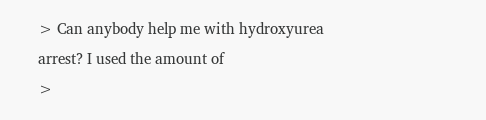> Can anybody help me with hydroxyurea arrest? I used the amount of
>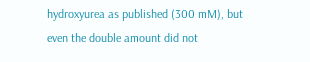hydroxyurea as published (300 mM), but even the double amount did not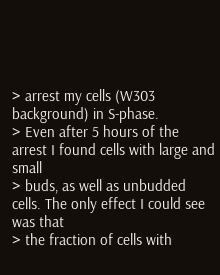> arrest my cells (W303 background) in S-phase.
> Even after 5 hours of the arrest I found cells with large and small
> buds, as well as unbudded cells. The only effect I could see was that
> the fraction of cells with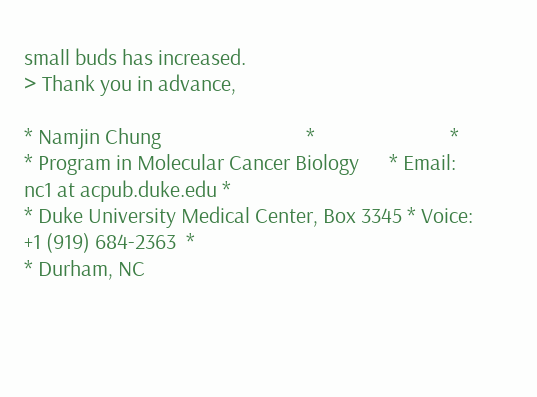small buds has increased.
> Thank you in advance,

* Namjin Chung                             *                           *
* Program in Molecular Cancer Biology      * Email: nc1 at acpub.duke.edu *
* Duke University Medical Center, Box 3345 * Voice: +1 (919) 684-2363  *
* Durham, NC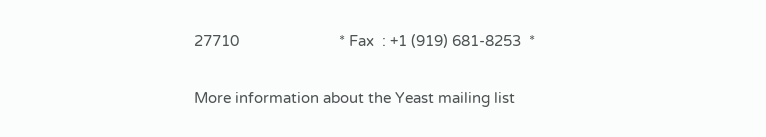27710                         * Fax  : +1 (919) 681-8253  *

More information about the Yeast mailing list